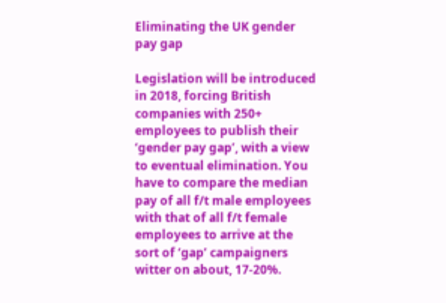Eliminating the UK gender pay gap

Legislation will be introduced in 2018, forcing British companies with 250+ employees to publish their ‘gender pay gap’, with a view to eventual elimination. You have to compare the median pay of all f/t male employees with that of all f/t female employees to arrive at the sort of ‘gap’ campaigners witter on about, 17-20%.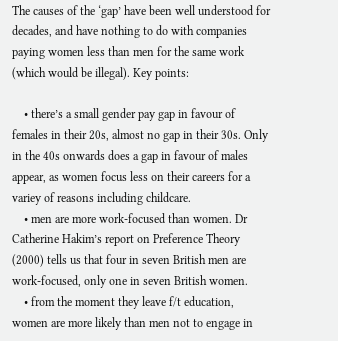The causes of the ‘gap’ have been well understood for decades, and have nothing to do with companies paying women less than men for the same work (which would be illegal). Key points:

    • there’s a small gender pay gap in favour of females in their 20s, almost no gap in their 30s. Only in the 40s onwards does a gap in favour of males appear, as women focus less on their careers for a variey of reasons including childcare.
    • men are more work-focused than women. Dr Catherine Hakim’s report on Preference Theory (2000) tells us that four in seven British men are work-focused, only one in seven British women.
    • from the moment they leave f/t education, women are more likely than men not to engage in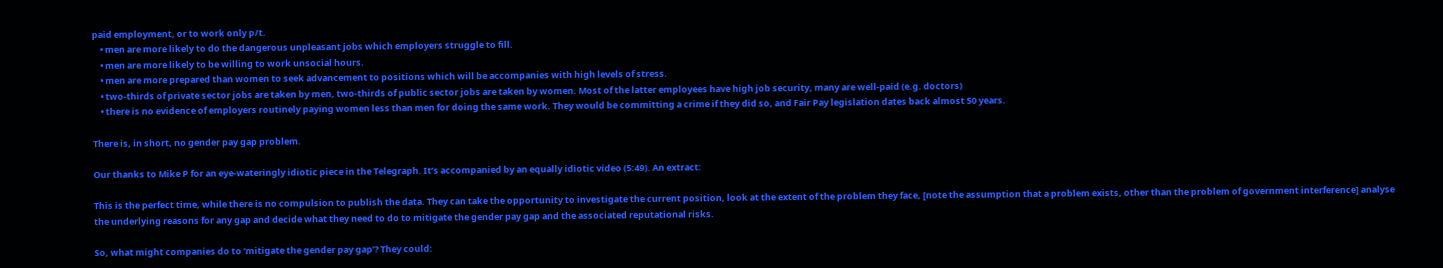paid employment, or to work only p/t.
    • men are more likely to do the dangerous unpleasant jobs which employers struggle to fill.
    • men are more likely to be willing to work unsocial hours.
    • men are more prepared than women to seek advancement to positions which will be accompanies with high levels of stress.
    • two-thirds of private sector jobs are taken by men, two-thirds of public sector jobs are taken by women. Most of the latter employees have high job security, many are well-paid (e.g. doctors)
    • there is no evidence of employers routinely paying women less than men for doing the same work. They would be committing a crime if they did so, and Fair Pay legislation dates back almost 50 years.

There is, in short, no gender pay gap problem.

Our thanks to Mike P for an eye-wateringly idiotic piece in the Telegraph. It’s accompanied by an equally idiotic video (5:49). An extract:

This is the perfect time, while there is no compulsion to publish the data. They can take the opportunity to investigate the current position, look at the extent of the problem they face, [note the assumption that a problem exists, other than the problem of government interference] analyse the underlying reasons for any gap and decide what they need to do to mitigate the gender pay gap and the associated reputational risks.

So, what might companies do to ‘mitigate the gender pay gap’? They could: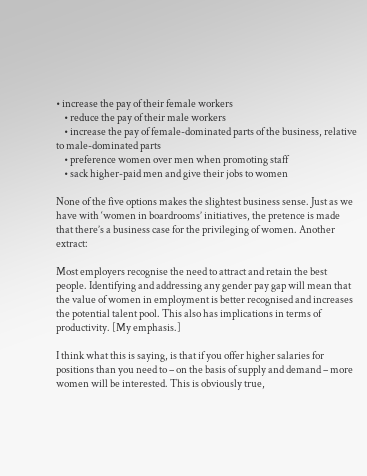• increase the pay of their female workers
    • reduce the pay of their male workers
    • increase the pay of female-dominated parts of the business, relative to male-dominated parts
    • preference women over men when promoting staff
    • sack higher-paid men and give their jobs to women

None of the five options makes the slightest business sense. Just as we have with ‘women in boardrooms’ initiatives, the pretence is made that there’s a business case for the privileging of women. Another extract:

Most employers recognise the need to attract and retain the best people. Identifying and addressing any gender pay gap will mean that the value of women in employment is better recognised and increases the potential talent pool. This also has implications in terms of productivity. [My emphasis.]

I think what this is saying, is that if you offer higher salaries for positions than you need to – on the basis of supply and demand – more women will be interested. This is obviously true,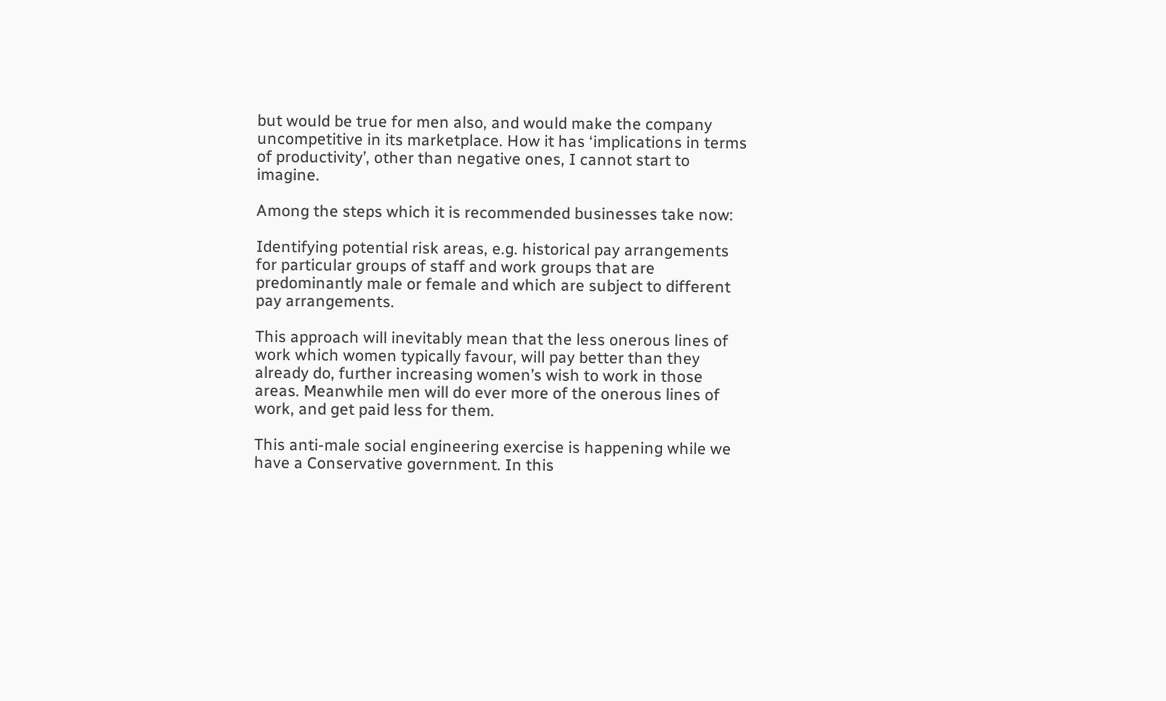but would be true for men also, and would make the company uncompetitive in its marketplace. How it has ‘implications in terms of productivity’, other than negative ones, I cannot start to imagine.

Among the steps which it is recommended businesses take now:

Identifying potential risk areas, e.g. historical pay arrangements for particular groups of staff and work groups that are predominantly male or female and which are subject to different pay arrangements.

This approach will inevitably mean that the less onerous lines of work which women typically favour, will pay better than they already do, further increasing women’s wish to work in those areas. Meanwhile men will do ever more of the onerous lines of work, and get paid less for them.

This anti-male social engineering exercise is happening while we have a Conservative government. In this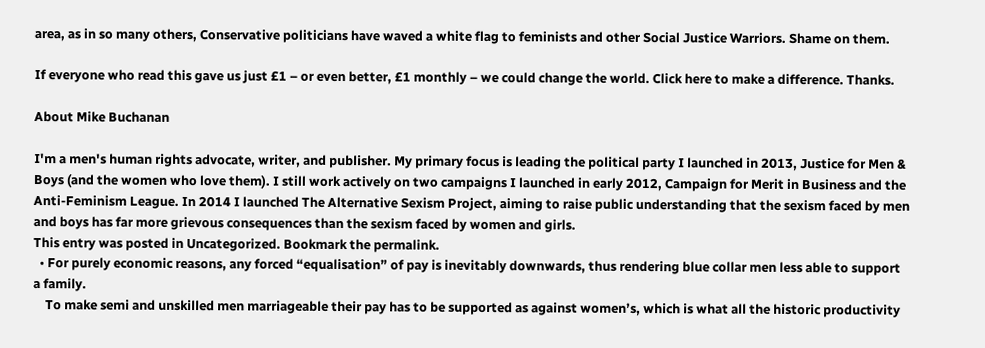area, as in so many others, Conservative politicians have waved a white flag to feminists and other Social Justice Warriors. Shame on them.

If everyone who read this gave us just £1 – or even better, £1 monthly – we could change the world. Click here to make a difference. Thanks.

About Mike Buchanan

I'm a men's human rights advocate, writer, and publisher. My primary focus is leading the political party I launched in 2013, Justice for Men & Boys (and the women who love them). I still work actively on two campaigns I launched in early 2012, Campaign for Merit in Business and the Anti-Feminism League. In 2014 I launched The Alternative Sexism Project, aiming to raise public understanding that the sexism faced by men and boys has far more grievous consequences than the sexism faced by women and girls.
This entry was posted in Uncategorized. Bookmark the permalink.
  • For purely economic reasons, any forced “equalisation” of pay is inevitably downwards, thus rendering blue collar men less able to support a family.
    To make semi and unskilled men marriageable their pay has to be supported as against women’s, which is what all the historic productivity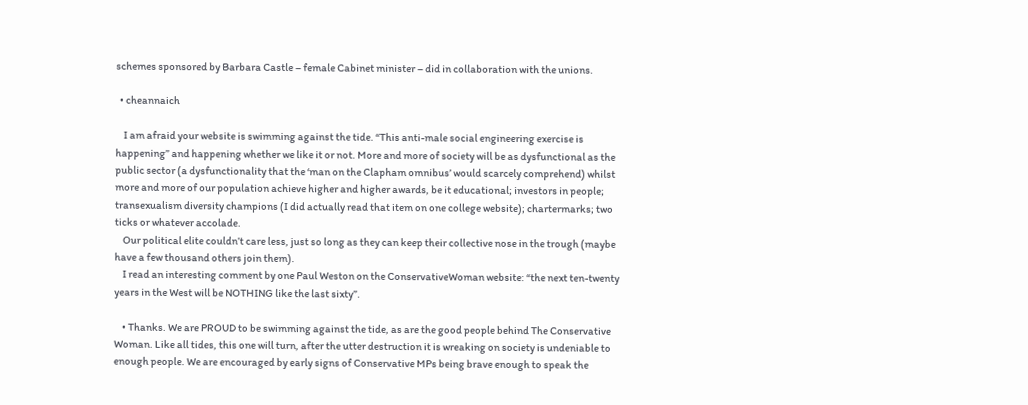schemes sponsored by Barbara Castle – female Cabinet minister – did in collaboration with the unions.

  • cheannaich

    I am afraid your website is swimming against the tide. “This anti-male social engineering exercise is happening” and happening whether we like it or not. More and more of society will be as dysfunctional as the public sector (a dysfunctionality that the ‘man on the Clapham omnibus’ would scarcely comprehend) whilst more and more of our population achieve higher and higher awards, be it educational; investors in people; transexualism diversity champions (I did actually read that item on one college website); chartermarks; two ticks or whatever accolade.
    Our political elite couldn’t care less, just so long as they can keep their collective nose in the trough (maybe have a few thousand others join them).
    I read an interesting comment by one Paul Weston on the ConservativeWoman website: “the next ten-twenty years in the West will be NOTHING like the last sixty”.

    • Thanks. We are PROUD to be swimming against the tide, as are the good people behind The Conservative Woman. Like all tides, this one will turn, after the utter destruction it is wreaking on society is undeniable to enough people. We are encouraged by early signs of Conservative MPs being brave enough to speak the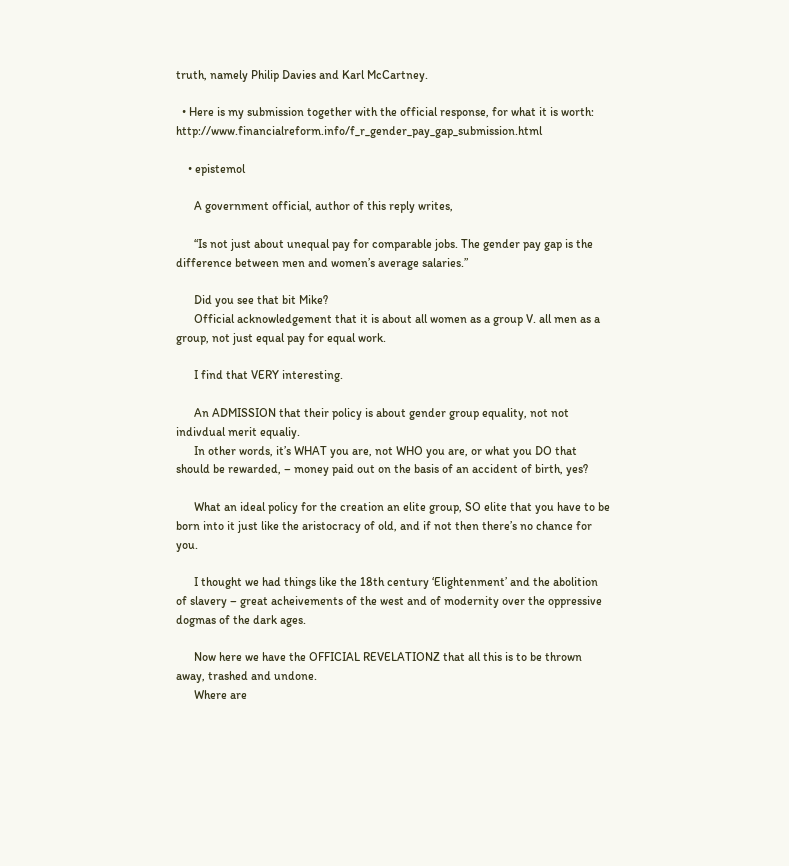truth, namely Philip Davies and Karl McCartney.

  • Here is my submission together with the official response, for what it is worth: http://www.financialreform.info/f_r_gender_pay_gap_submission.html

    • epistemol

      A government official, author of this reply writes,

      “Is not just about unequal pay for comparable jobs. The gender pay gap is the difference between men and women’s average salaries.”

      Did you see that bit Mike?
      Official acknowledgement that it is about all women as a group V. all men as a group, not just equal pay for equal work.

      I find that VERY interesting.

      An ADMISSION that their policy is about gender group equality, not not indivdual merit equaliy.
      In other words, it’s WHAT you are, not WHO you are, or what you DO that should be rewarded, – money paid out on the basis of an accident of birth, yes?

      What an ideal policy for the creation an elite group, SO elite that you have to be born into it just like the aristocracy of old, and if not then there’s no chance for you.

      I thought we had things like the 18th century ‘Elightenment’ and the abolition of slavery – great acheivements of the west and of modernity over the oppressive dogmas of the dark ages.

      Now here we have the OFFICIAL REVELATIONZ that all this is to be thrown away, trashed and undone.
      Where are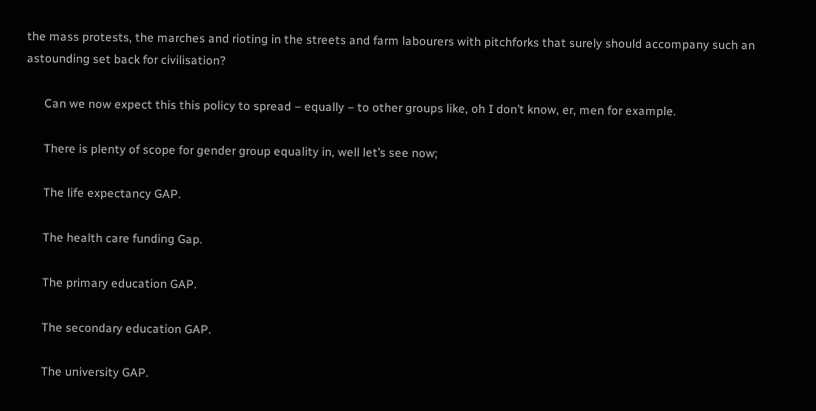the mass protests, the marches and rioting in the streets and farm labourers with pitchforks that surely should accompany such an astounding set back for civilisation?

      Can we now expect this this policy to spread – equally – to other groups like, oh I don’t know, er, men for example.

      There is plenty of scope for gender group equality in, well let’s see now;

      The life expectancy GAP.

      The health care funding Gap.

      The primary education GAP.

      The secondary education GAP.

      The university GAP.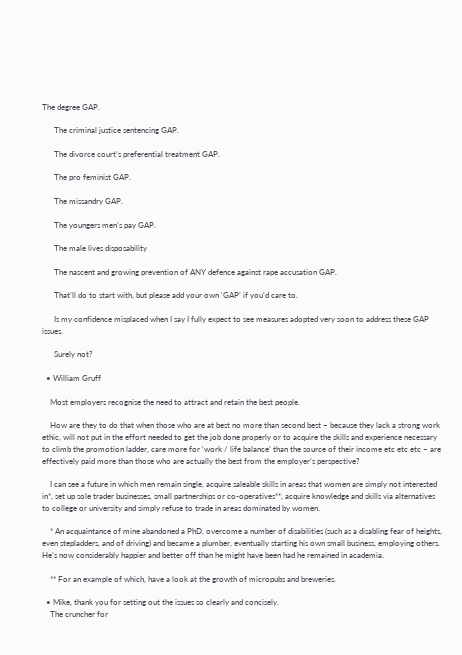The degree GAP.

      The criminal justice sentencing GAP.

      The divorce court’s preferential treatment GAP.

      The pro feminist GAP.

      The missandry GAP.

      The youngers men’s pay GAP.

      The male lives disposability

      The nascent and growing prevention of ANY defence against rape accusation GAP.

      That’ll do to start with, but please add your own ‘GAP’ if you’d care to.

      Is my confidence misplaced when I say I fully expect to see measures adopted very soon to address these GAP issues.

      Surely not?

  • William Gruff

    Most employers recognise the need to attract and retain the best people.

    How are they to do that when those who are at best no more than second best – because they lack a strong work ethic, will not put in the effort needed to get the job done properly or to acquire the skills and experience necessary to climb the promotion ladder, care more for ‘work / life balance’ than the source of their income etc etc etc – are effectively paid more than those who are actually the best from the employer’s perspective?

    I can see a future in which men remain single, acquire saleable skills in areas that women are simply not interested in*, set up sole trader businesses, small partnerships or co-operatives**, acquire knowledge and skills via alternatives to college or university and simply refuse to trade in areas dominated by women.

    * An acquaintance of mine abandoned a PhD, overcome a number of disabilities (such as a disabling fear of heights, even stepladders, and of driving) and became a plumber, eventually starting his own small business, employing others. He’s now considerably happier and better off than he might have been had he remained in academia.

    ** For an example of which, have a look at the growth of micropubs and breweries.

  • Mike, thank you for setting out the issues so clearly and concisely.
    The cruncher for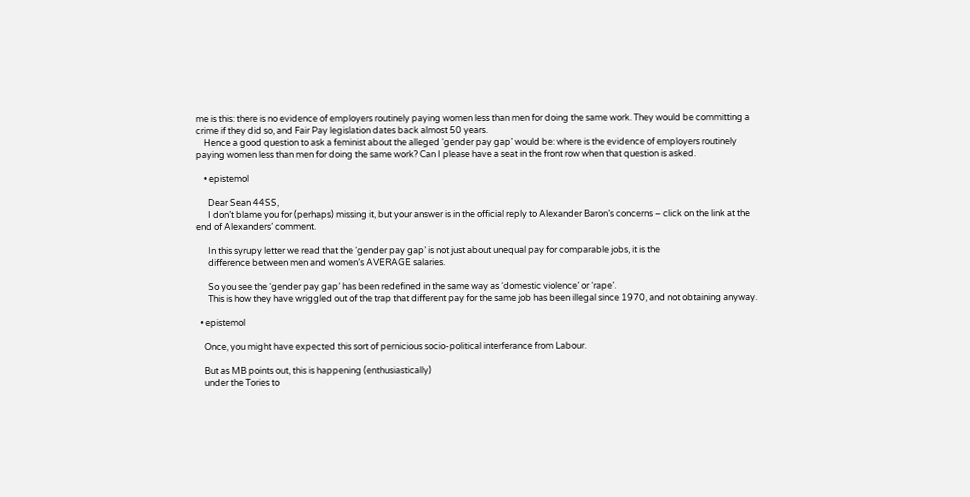me is this: there is no evidence of employers routinely paying women less than men for doing the same work. They would be committing a crime if they did so, and Fair Pay legislation dates back almost 50 years.
    Hence a good question to ask a feminist about the alleged ‘gender pay gap’ would be: where is the evidence of employers routinely paying women less than men for doing the same work? Can I please have a seat in the front row when that question is asked.

    • epistemol

      Dear Sean 44SS,
      I don’t blame you for (perhaps) missing it, but your answer is in the official reply to Alexander Baron’s concerns – click on the link at the end of Alexanders’ comment.

      In this syrupy letter we read that the ‘gender pay gap’ is not just about unequal pay for comparable jobs, it is the
      difference between men and women’s AVERAGE salaries.

      So you see the ‘gender pay gap’ has been redefined in the same way as ‘domestic violence’ or ‘rape’.
      This is how they have wriggled out of the trap that different pay for the same job has been illegal since 1970, and not obtaining anyway.

  • epistemol

    Once, you might have expected this sort of pernicious socio-political interferance from Labour.

    But as MB points out, this is happening (enthusiastically)
    under the Tories to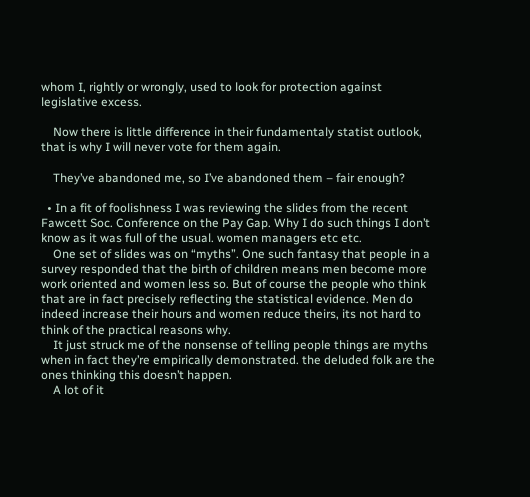whom I, rightly or wrongly, used to look for protection against legislative excess.

    Now there is little difference in their fundamentaly statist outlook, that is why I will never vote for them again.

    They’ve abandoned me, so I’ve abandoned them – fair enough?

  • In a fit of foolishness I was reviewing the slides from the recent Fawcett Soc. Conference on the Pay Gap. Why I do such things I don’t know as it was full of the usual. women managers etc etc.
    One set of slides was on “myths”. One such fantasy that people in a survey responded that the birth of children means men become more work oriented and women less so. But of course the people who think that are in fact precisely reflecting the statistical evidence. Men do indeed increase their hours and women reduce theirs, its not hard to think of the practical reasons why.
    It just struck me of the nonsense of telling people things are myths when in fact they’re empirically demonstrated. the deluded folk are the ones thinking this doesn’t happen.
    A lot of it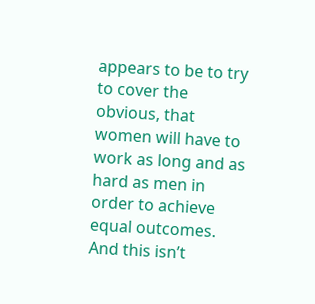appears to be to try to cover the obvious, that women will have to work as long and as hard as men in order to achieve equal outcomes. And this isn’t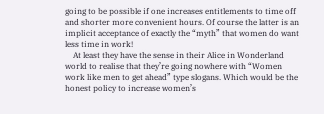going to be possible if one increases entitlements to time off and shorter more convenient hours. Of course the latter is an implicit acceptance of exactly the “myth” that women do want less time in work!
    At least they have the sense in their Alice in Wonderland world to realise that they’re going nowhere with “Women work like men to get ahead” type slogans. Which would be the honest policy to increase women’s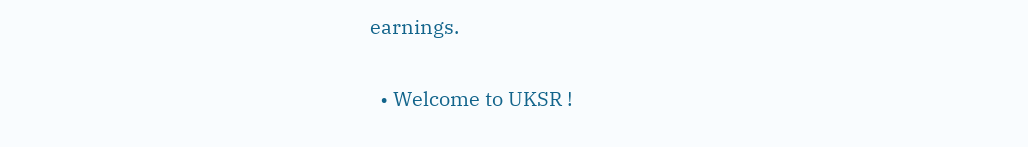earnings.

  • Welcome to UKSR !